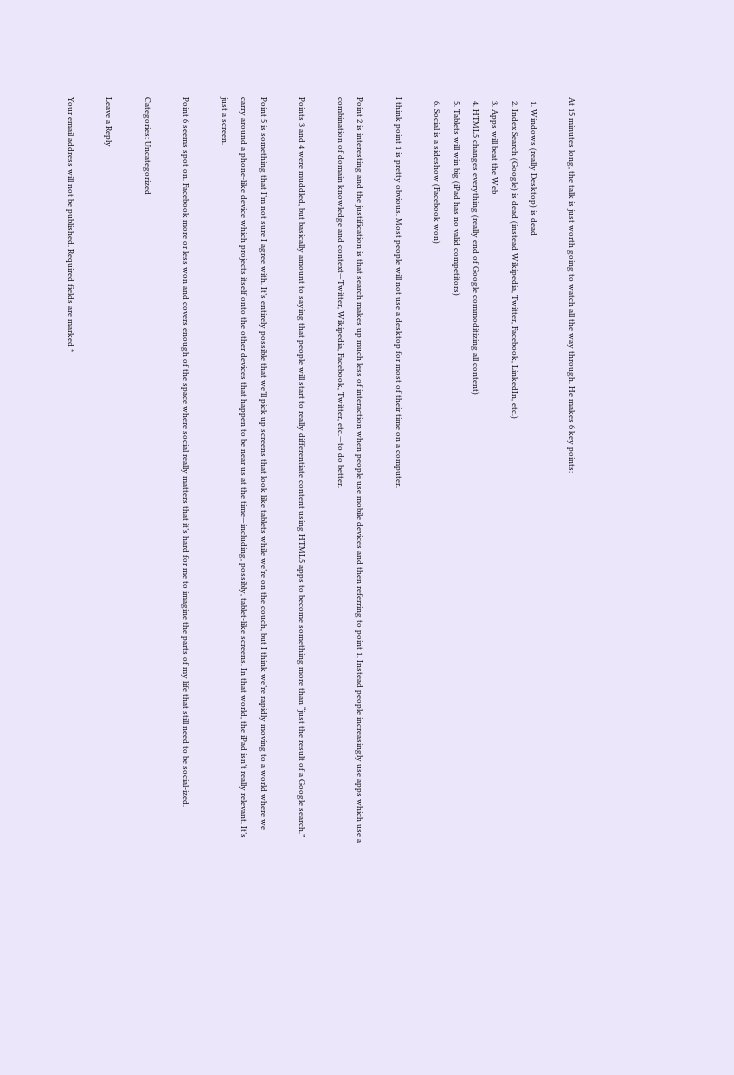At 15 minutes long, the talk is just worth going to watch all the way through. He makes 6 key points:

  1. Windows (really Desktop) is dead
  2. Index Search (Google) is dead (instead Wikipedia, Twitter, Facebook, LinkedIn, etc.)
  3. Apps will beat the Web
  4. HTML5 changes everything (really end of Google commoditizing all content)
  5. Tablets will win big (iPad has no valid competitors)
  6. Social is a sideshow (Facebook won)

I think point 1 is pretty obvious. Most people will not use a desktop for most of their time on a computer.

Point 2 is interesting and the justification is that search makes up much less of interaction when people use mobile devices and then referring to point 1. Instead people increasingly use apps which use a combination of domain knowledge and context—Twitter, Wikipedia, Facebook, Twitter, etc.—to do better.

Points 3 and 4 were muddled, but basically amount to saying that people will start to really differentiate content using HTML5 apps to become something more than “just the result of a Google search.”

Point 5 is something that I’m not sure I agree with. It’s entirely possible that we’ll pick up screens that look like tablets while we’re on the couch, but I think we’re rapidly moving to a world where we carry around a phone-like device which projects itself onto the other devices that happen to be near us at the time—including, possibly, tablet-like screens. In that world, the iPad isn’t really relevant. It’s just a screen.

Point 6 seems spot on. Facebook more or less won and covers enough of the space where social really matters that it’s hard for me to imagine the parts of my life that still need to be social-ized.

Categories: Uncategorized

Leave a Reply

Your email address will not be published. Required fields are marked *